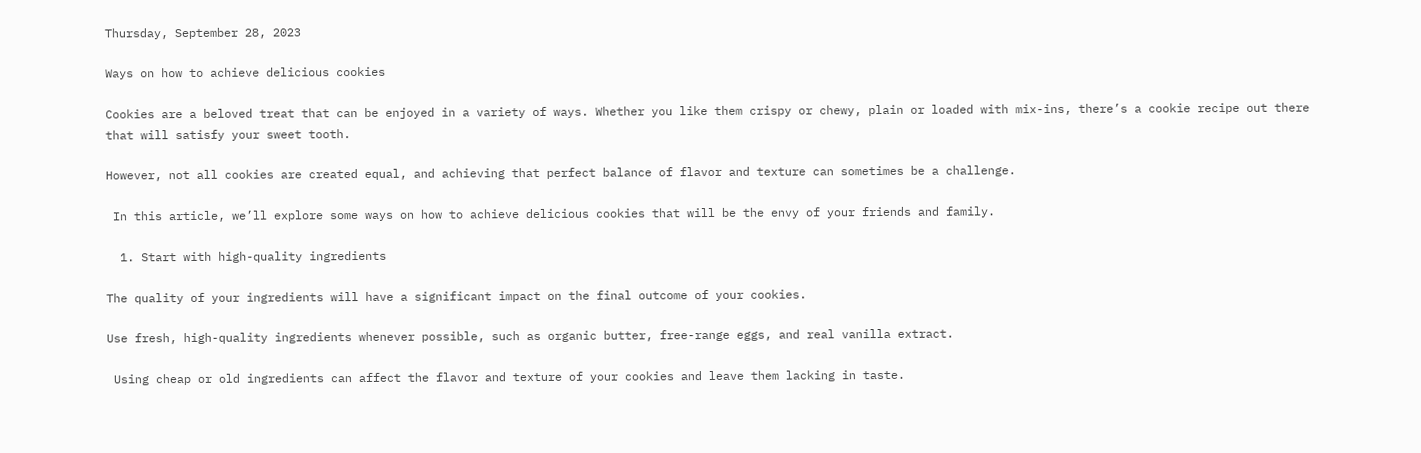Thursday, September 28, 2023

Ways on how to achieve delicious cookies

Cookies are a beloved treat that can be enjoyed in a variety of ways. Whether you like them crispy or chewy, plain or loaded with mix-ins, there’s a cookie recipe out there that will satisfy your sweet tooth.

However, not all cookies are created equal, and achieving that perfect balance of flavor and texture can sometimes be a challenge.

 In this article, we’ll explore some ways on how to achieve delicious cookies that will be the envy of your friends and family.

  1. Start with high-quality ingredients

The quality of your ingredients will have a significant impact on the final outcome of your cookies.

Use fresh, high-quality ingredients whenever possible, such as organic butter, free-range eggs, and real vanilla extract.

 Using cheap or old ingredients can affect the flavor and texture of your cookies and leave them lacking in taste.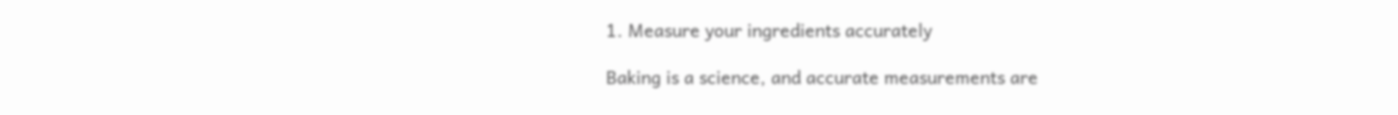1. Measure your ingredients accurately

Baking is a science, and accurate measurements are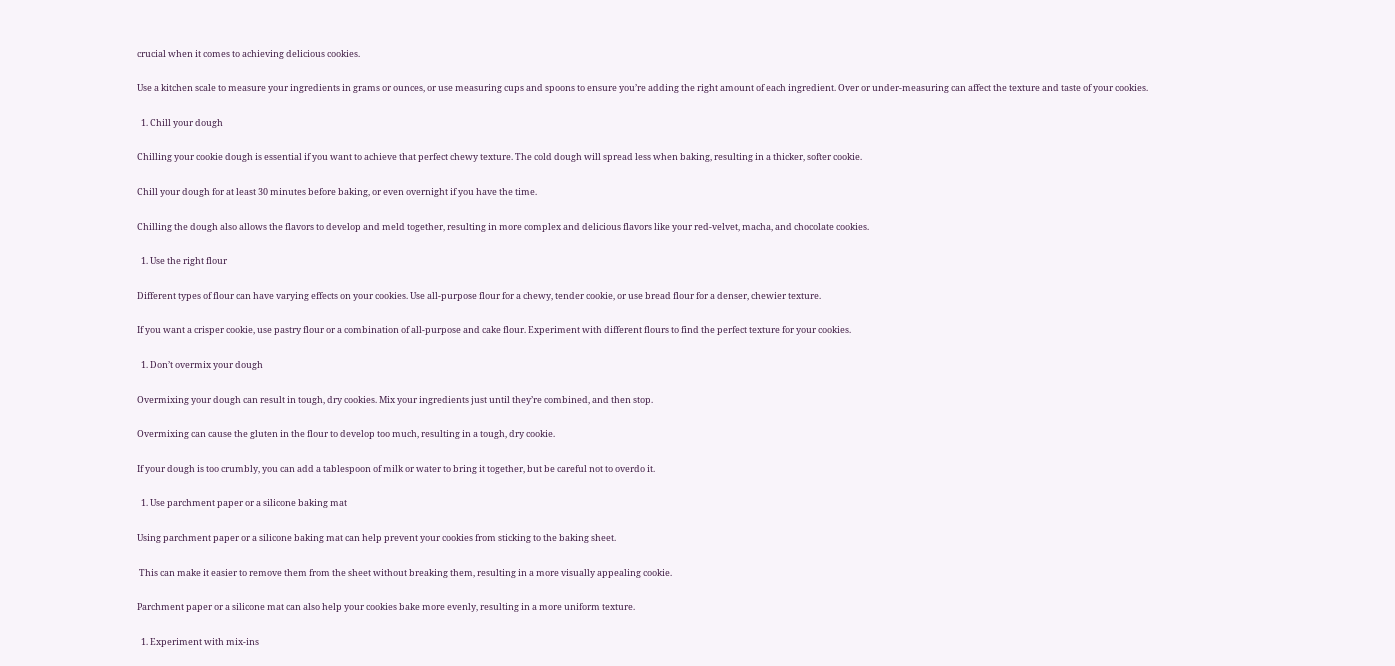crucial when it comes to achieving delicious cookies.

Use a kitchen scale to measure your ingredients in grams or ounces, or use measuring cups and spoons to ensure you’re adding the right amount of each ingredient. Over or under-measuring can affect the texture and taste of your cookies.

  1. Chill your dough

Chilling your cookie dough is essential if you want to achieve that perfect chewy texture. The cold dough will spread less when baking, resulting in a thicker, softer cookie.

Chill your dough for at least 30 minutes before baking, or even overnight if you have the time.

Chilling the dough also allows the flavors to develop and meld together, resulting in more complex and delicious flavors like your red-velvet, macha, and chocolate cookies.

  1. Use the right flour

Different types of flour can have varying effects on your cookies. Use all-purpose flour for a chewy, tender cookie, or use bread flour for a denser, chewier texture.

If you want a crisper cookie, use pastry flour or a combination of all-purpose and cake flour. Experiment with different flours to find the perfect texture for your cookies.

  1. Don’t overmix your dough

Overmixing your dough can result in tough, dry cookies. Mix your ingredients just until they’re combined, and then stop.

Overmixing can cause the gluten in the flour to develop too much, resulting in a tough, dry cookie.

If your dough is too crumbly, you can add a tablespoon of milk or water to bring it together, but be careful not to overdo it.

  1. Use parchment paper or a silicone baking mat

Using parchment paper or a silicone baking mat can help prevent your cookies from sticking to the baking sheet.

 This can make it easier to remove them from the sheet without breaking them, resulting in a more visually appealing cookie.

Parchment paper or a silicone mat can also help your cookies bake more evenly, resulting in a more uniform texture.

  1. Experiment with mix-ins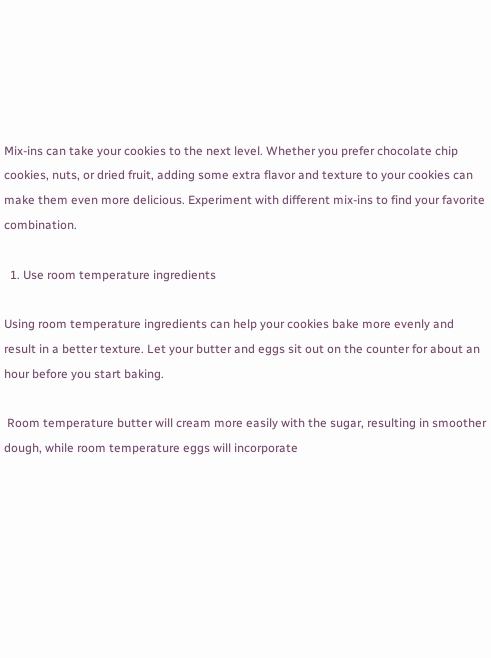Mix-ins can take your cookies to the next level. Whether you prefer chocolate chip cookies, nuts, or dried fruit, adding some extra flavor and texture to your cookies can make them even more delicious. Experiment with different mix-ins to find your favorite combination.

  1. Use room temperature ingredients

Using room temperature ingredients can help your cookies bake more evenly and result in a better texture. Let your butter and eggs sit out on the counter for about an hour before you start baking.

 Room temperature butter will cream more easily with the sugar, resulting in smoother dough, while room temperature eggs will incorporate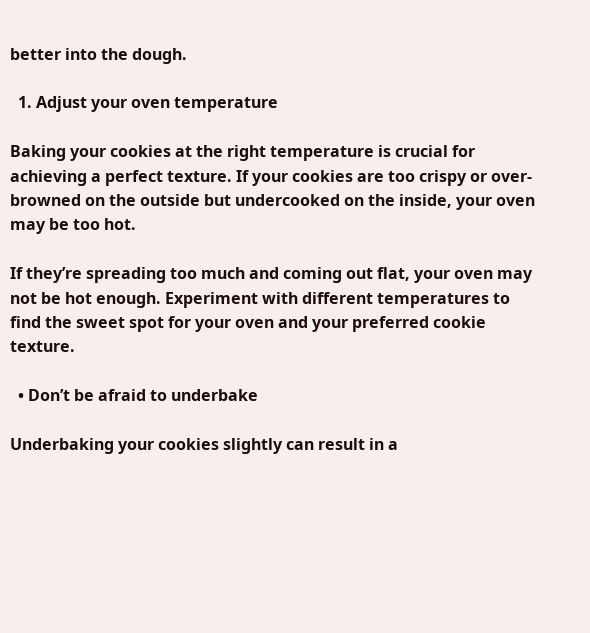better into the dough.

  1. Adjust your oven temperature

Baking your cookies at the right temperature is crucial for achieving a perfect texture. If your cookies are too crispy or over-browned on the outside but undercooked on the inside, your oven may be too hot.

If they’re spreading too much and coming out flat, your oven may not be hot enough. Experiment with different temperatures to find the sweet spot for your oven and your preferred cookie texture.

  • Don’t be afraid to underbake

Underbaking your cookies slightly can result in a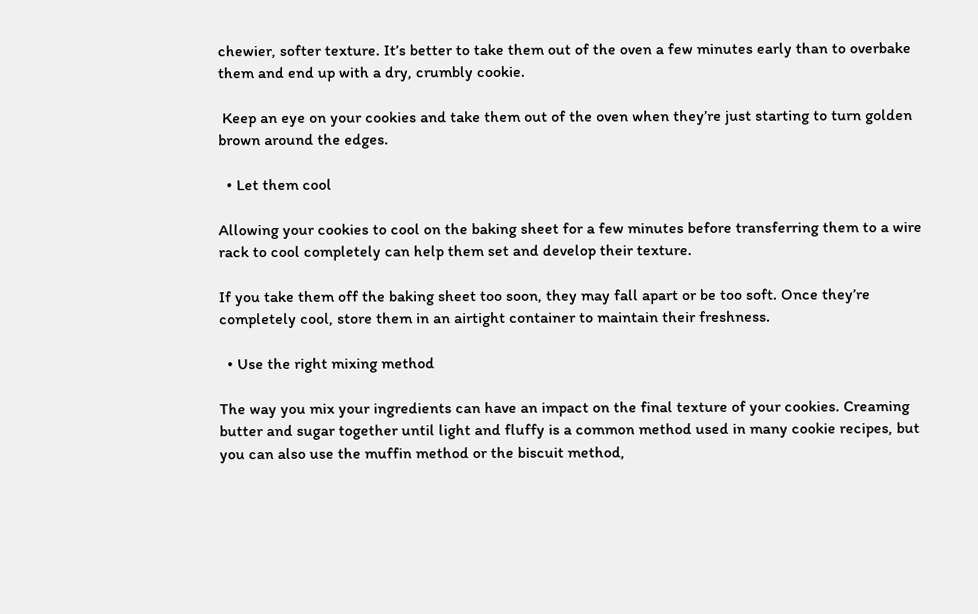chewier, softer texture. It’s better to take them out of the oven a few minutes early than to overbake them and end up with a dry, crumbly cookie.

 Keep an eye on your cookies and take them out of the oven when they’re just starting to turn golden brown around the edges.

  • Let them cool

Allowing your cookies to cool on the baking sheet for a few minutes before transferring them to a wire rack to cool completely can help them set and develop their texture.

If you take them off the baking sheet too soon, they may fall apart or be too soft. Once they’re completely cool, store them in an airtight container to maintain their freshness.

  • Use the right mixing method

The way you mix your ingredients can have an impact on the final texture of your cookies. Creaming butter and sugar together until light and fluffy is a common method used in many cookie recipes, but you can also use the muffin method or the biscuit method,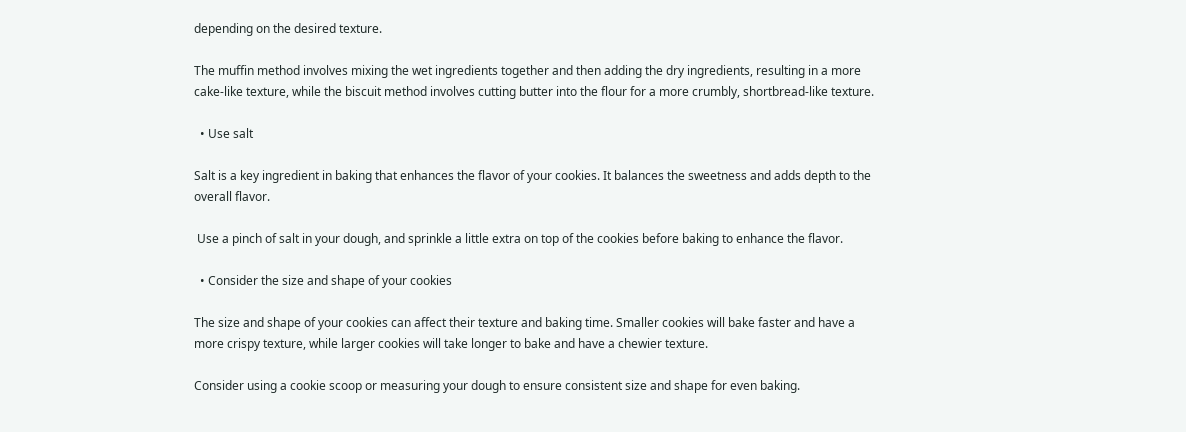depending on the desired texture.

The muffin method involves mixing the wet ingredients together and then adding the dry ingredients, resulting in a more cake-like texture, while the biscuit method involves cutting butter into the flour for a more crumbly, shortbread-like texture.

  • Use salt

Salt is a key ingredient in baking that enhances the flavor of your cookies. It balances the sweetness and adds depth to the overall flavor.

 Use a pinch of salt in your dough, and sprinkle a little extra on top of the cookies before baking to enhance the flavor.

  • Consider the size and shape of your cookies

The size and shape of your cookies can affect their texture and baking time. Smaller cookies will bake faster and have a more crispy texture, while larger cookies will take longer to bake and have a chewier texture.

Consider using a cookie scoop or measuring your dough to ensure consistent size and shape for even baking.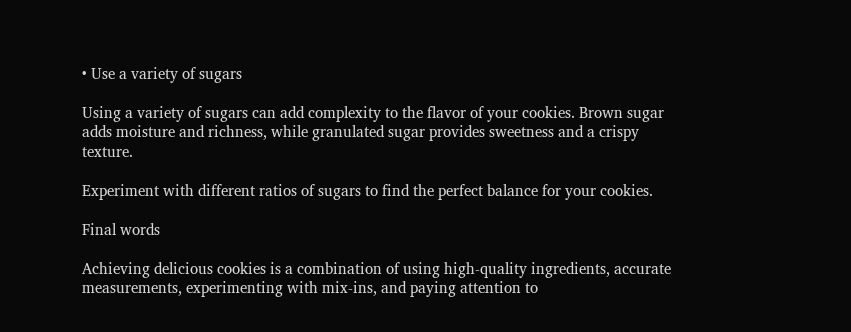• Use a variety of sugars

Using a variety of sugars can add complexity to the flavor of your cookies. Brown sugar adds moisture and richness, while granulated sugar provides sweetness and a crispy texture.

Experiment with different ratios of sugars to find the perfect balance for your cookies.

Final words

Achieving delicious cookies is a combination of using high-quality ingredients, accurate measurements, experimenting with mix-ins, and paying attention to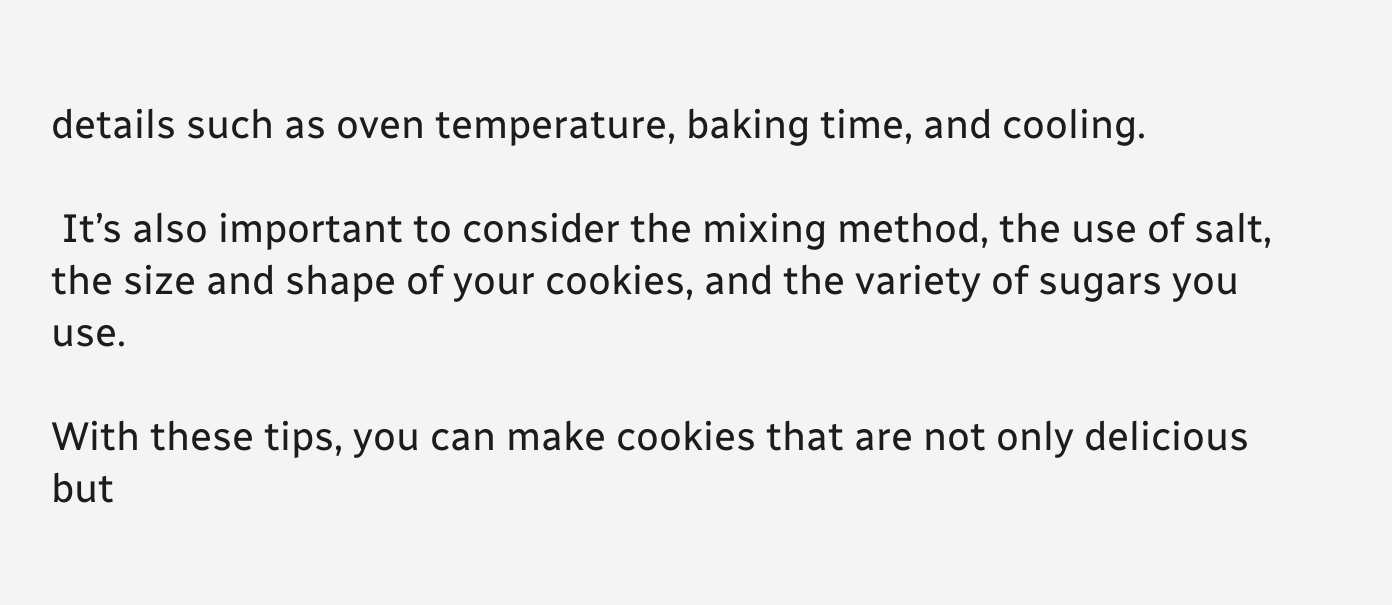details such as oven temperature, baking time, and cooling.

 It’s also important to consider the mixing method, the use of salt, the size and shape of your cookies, and the variety of sugars you use.

With these tips, you can make cookies that are not only delicious but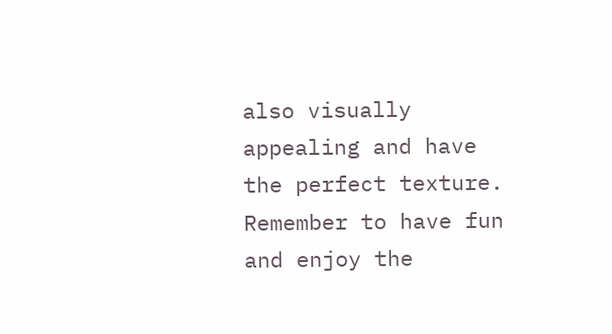also visually appealing and have the perfect texture. Remember to have fun and enjoy the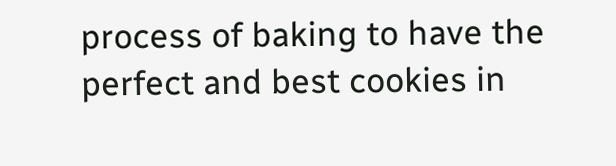process of baking to have the perfect and best cookies in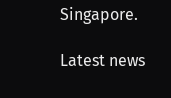Singapore.

Latest news